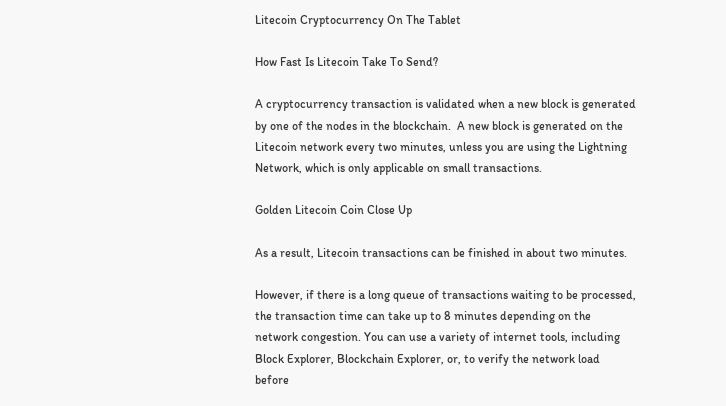Litecoin Cryptocurrency On The Tablet

How Fast Is Litecoin Take To Send?

A cryptocurrency transaction is validated when a new block is generated by one of the nodes in the blockchain.  A new block is generated on the Litecoin network every two minutes, unless you are using the Lightning Network, which is only applicable on small transactions.

Golden Litecoin Coin Close Up

As a result, Litecoin transactions can be finished in about two minutes.

However, if there is a long queue of transactions waiting to be processed, the transaction time can take up to 8 minutes depending on the network congestion. You can use a variety of internet tools, including Block Explorer, Blockchain Explorer, or, to verify the network load before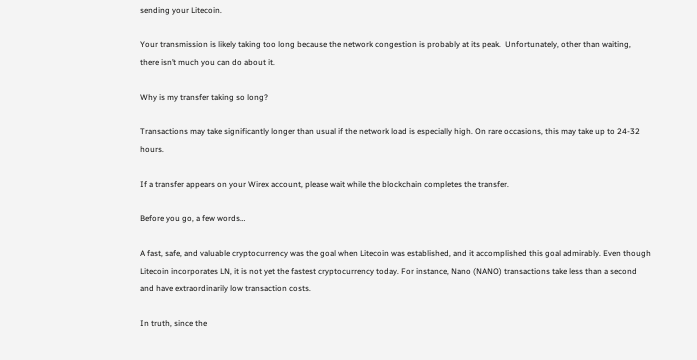sending your Litecoin.

Your transmission is likely taking too long because the network congestion is probably at its peak.  Unfortunately, other than waiting, there isn’t much you can do about it.

Why is my transfer taking so long?

Transactions may take significantly longer than usual if the network load is especially high. On rare occasions, this may take up to 24-32 hours.

If a transfer appears on your Wirex account, please wait while the blockchain completes the transfer.

Before you go, a few words…

A fast, safe, and valuable cryptocurrency was the goal when Litecoin was established, and it accomplished this goal admirably. Even though Litecoin incorporates LN, it is not yet the fastest cryptocurrency today. For instance, Nano (NANO) transactions take less than a second and have extraordinarily low transaction costs.

In truth, since the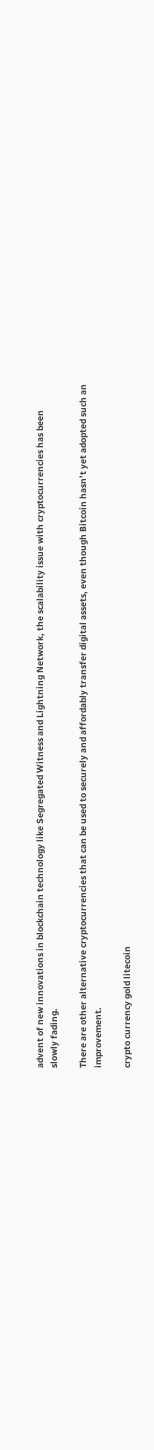advent of new innovations in blockchain technology like Segregated Witness and Lightning Network, the scalability issue with cryptocurrencies has been slowly fading.

There are other alternative cryptocurrencies that can be used to securely and affordably transfer digital assets, even though Bitcoin hasn’t yet adopted such an improvement.

crypto currency gold litecoin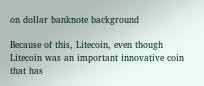on dollar banknote background

Because of this, Litecoin, even though Litecoin was an important innovative coin that has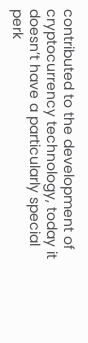contributed to the development of cryptocurrency technology, today it doesn’t have a particularly special perk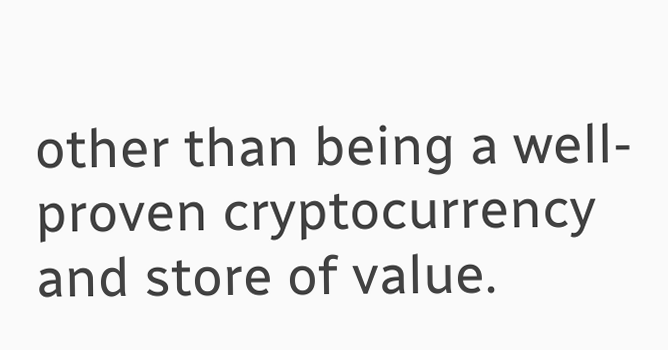other than being a well-proven cryptocurrency and store of value.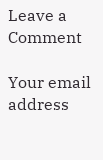Leave a Comment

Your email address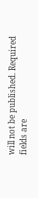will not be published. Required fields are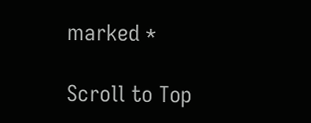marked *

Scroll to Top